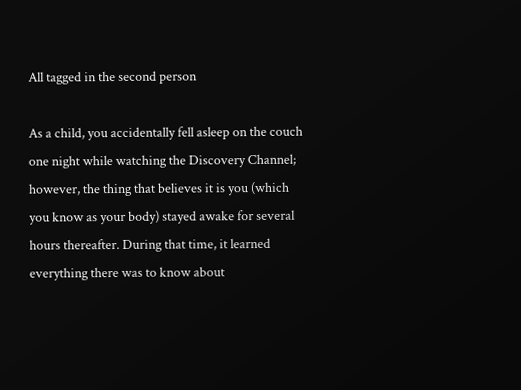All tagged in the second person

As a child, you accidentally fell asleep on the couch one night while watching the Discovery Channel; however, the thing that believes it is you (which you know as your body) stayed awake for several hours thereafter. During that time, it learned everything there was to know about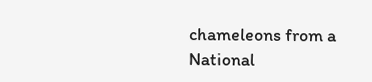chameleons from a National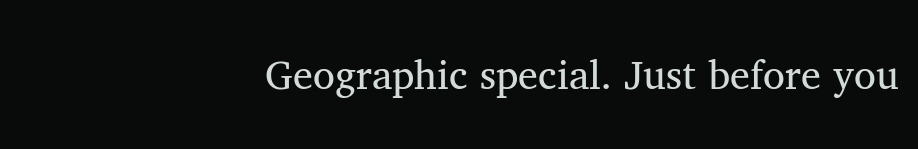Geographic special. Just before you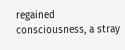regained consciousness, a stray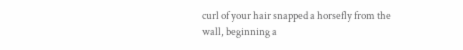curl of your hair snapped a horsefly from the wall, beginning a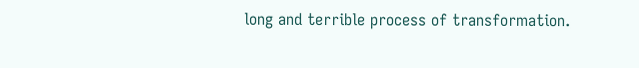long and terrible process of transformation.